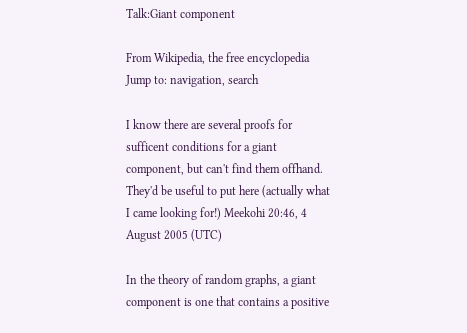Talk:Giant component

From Wikipedia, the free encyclopedia
Jump to: navigation, search

I know there are several proofs for sufficent conditions for a giant component, but can't find them offhand. They'd be useful to put here (actually what I came looking for!) Meekohi 20:46, 4 August 2005 (UTC)

In the theory of random graphs, a giant component is one that contains a positive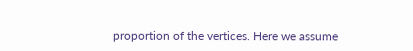proportion of the vertices. Here we assume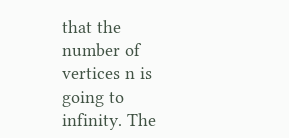that the number of vertices n is going to infinity. The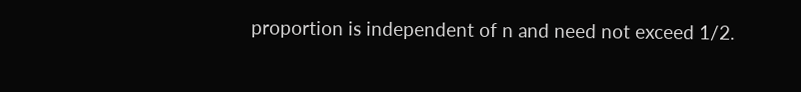proportion is independent of n and need not exceed 1/2.